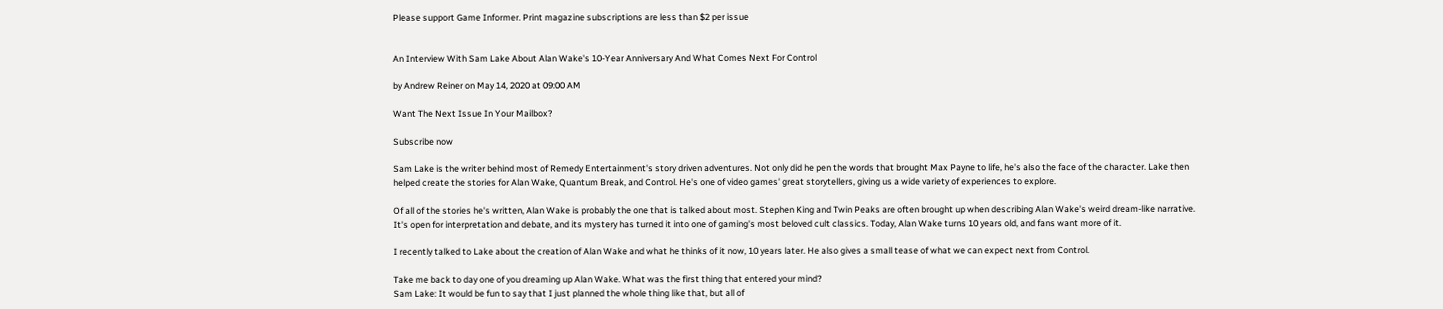Please support Game Informer. Print magazine subscriptions are less than $2 per issue


An Interview With Sam Lake About Alan Wake's 10-Year Anniversary And What Comes Next For Control

by Andrew Reiner on May 14, 2020 at 09:00 AM

Want The Next Issue In Your Mailbox?

Subscribe now

Sam Lake is the writer behind most of Remedy Entertainment's story driven adventures. Not only did he pen the words that brought Max Payne to life, he's also the face of the character. Lake then helped create the stories for Alan Wake, Quantum Break, and Control. He's one of video games' great storytellers, giving us a wide variety of experiences to explore.

Of all of the stories he's written, Alan Wake is probably the one that is talked about most. Stephen King and Twin Peaks are often brought up when describing Alan Wake's weird dream-like narrative. It's open for interpretation and debate, and its mystery has turned it into one of gaming's most beloved cult classics. Today, Alan Wake turns 10 years old, and fans want more of it.

I recently talked to Lake about the creation of Alan Wake and what he thinks of it now, 10 years later. He also gives a small tease of what we can expect next from Control.

Take me back to day one of you dreaming up Alan Wake. What was the first thing that entered your mind?
Sam Lake: It would be fun to say that I just planned the whole thing like that, but all of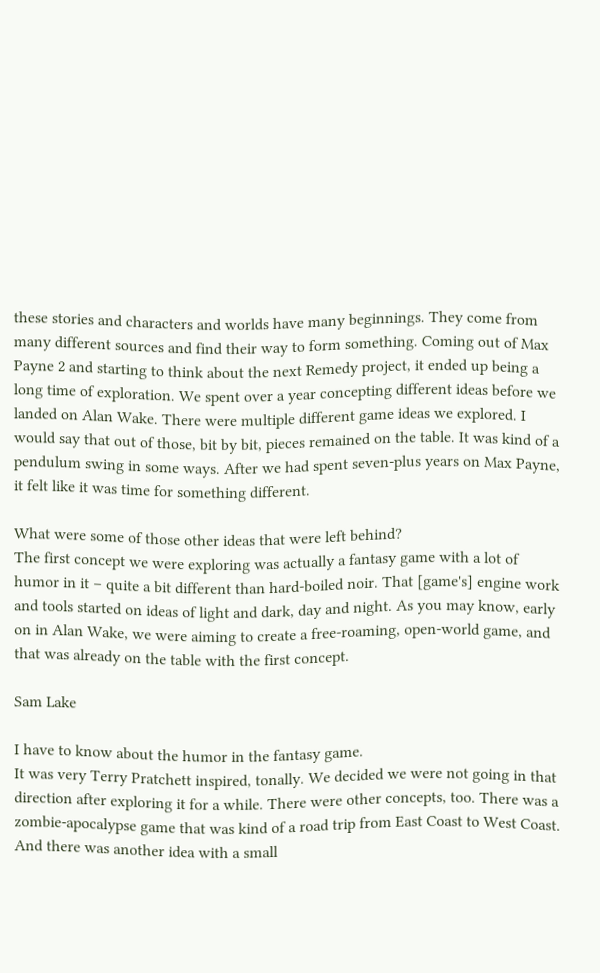these stories and characters and worlds have many beginnings. They come from many different sources and find their way to form something. Coming out of Max Payne 2 and starting to think about the next Remedy project, it ended up being a long time of exploration. We spent over a year concepting different ideas before we landed on Alan Wake. There were multiple different game ideas we explored. I would say that out of those, bit by bit, pieces remained on the table. It was kind of a pendulum swing in some ways. After we had spent seven-plus years on Max Payne, it felt like it was time for something different.

What were some of those other ideas that were left behind?
The first concept we were exploring was actually a fantasy game with a lot of humor in it – quite a bit different than hard-boiled noir. That [game's] engine work and tools started on ideas of light and dark, day and night. As you may know, early on in Alan Wake, we were aiming to create a free-roaming, open-world game, and that was already on the table with the first concept.

Sam Lake

I have to know about the humor in the fantasy game.
It was very Terry Pratchett inspired, tonally. We decided we were not going in that direction after exploring it for a while. There were other concepts, too. There was a zombie-apocalypse game that was kind of a road trip from East Coast to West Coast. And there was another idea with a small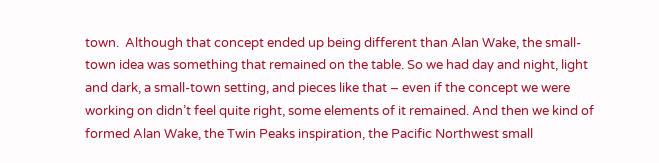town.  Although that concept ended up being different than Alan Wake, the small-town idea was something that remained on the table. So we had day and night, light and dark, a small-town setting, and pieces like that – even if the concept we were working on didn’t feel quite right, some elements of it remained. And then we kind of formed Alan Wake, the Twin Peaks inspiration, the Pacific Northwest small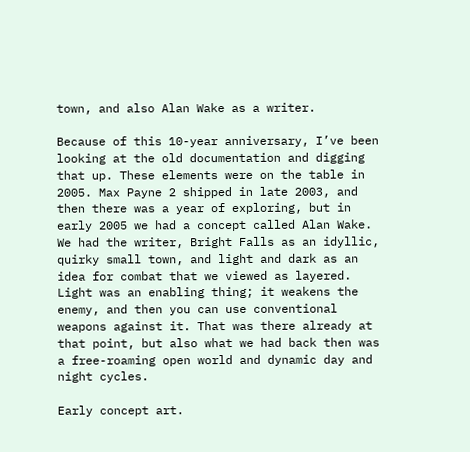town, and also Alan Wake as a writer.

Because of this 10-year anniversary, I’ve been looking at the old documentation and digging that up. These elements were on the table in 2005. Max Payne 2 shipped in late 2003, and then there was a year of exploring, but in early 2005 we had a concept called Alan Wake. We had the writer, Bright Falls as an idyllic, quirky small town, and light and dark as an idea for combat that we viewed as layered. Light was an enabling thing; it weakens the enemy, and then you can use conventional weapons against it. That was there already at that point, but also what we had back then was a free-roaming open world and dynamic day and night cycles.

Early concept art.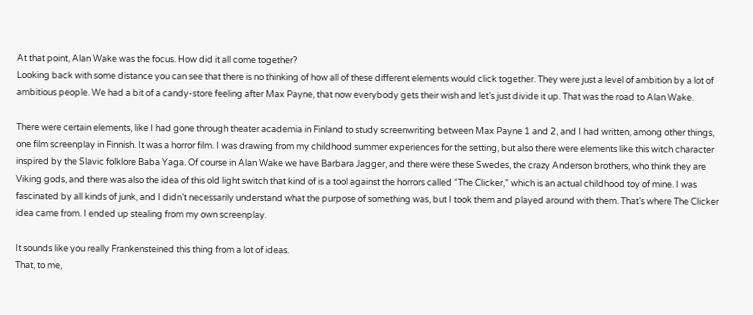At that point, Alan Wake was the focus. How did it all come together?
Looking back with some distance you can see that there is no thinking of how all of these different elements would click together. They were just a level of ambition by a lot of ambitious people. We had a bit of a candy-store feeling after Max Payne, that now everybody gets their wish and let’s just divide it up. That was the road to Alan Wake.

There were certain elements, like I had gone through theater academia in Finland to study screenwriting between Max Payne 1 and 2, and I had written, among other things, one film screenplay in Finnish. It was a horror film. I was drawing from my childhood summer experiences for the setting, but also there were elements like this witch character inspired by the Slavic folklore Baba Yaga. Of course in Alan Wake we have Barbara Jagger, and there were these Swedes, the crazy Anderson brothers, who think they are Viking gods, and there was also the idea of this old light switch that kind of is a tool against the horrors called “The Clicker,” which is an actual childhood toy of mine. I was fascinated by all kinds of junk, and I didn’t necessarily understand what the purpose of something was, but I took them and played around with them. That’s where The Clicker idea came from. I ended up stealing from my own screenplay.

It sounds like you really Frankensteined this thing from a lot of ideas.
That, to me,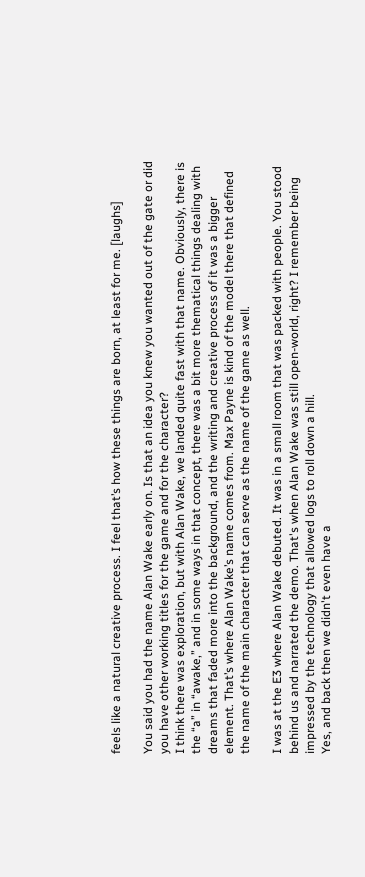feels like a natural creative process. I feel that’s how these things are born, at least for me. [laughs]

You said you had the name Alan Wake early on. Is that an idea you knew you wanted out of the gate or did you have other working titles for the game and for the character?
I think there was exploration, but with Alan Wake, we landed quite fast with that name. Obviously, there is the “a” in “awake,” and in some ways in that concept, there was a bit more thematical things dealing with dreams that faded more into the background, and the writing and creative process of it was a bigger element. That’s where Alan Wake’s name comes from. Max Payne is kind of the model there that defined the name of the main character that can serve as the name of the game as well.

I was at the E3 where Alan Wake debuted. It was in a small room that was packed with people. You stood behind us and narrated the demo. That's when Alan Wake was still open-world, right? I remember being impressed by the technology that allowed logs to roll down a hill.
Yes, and back then we didn't even have a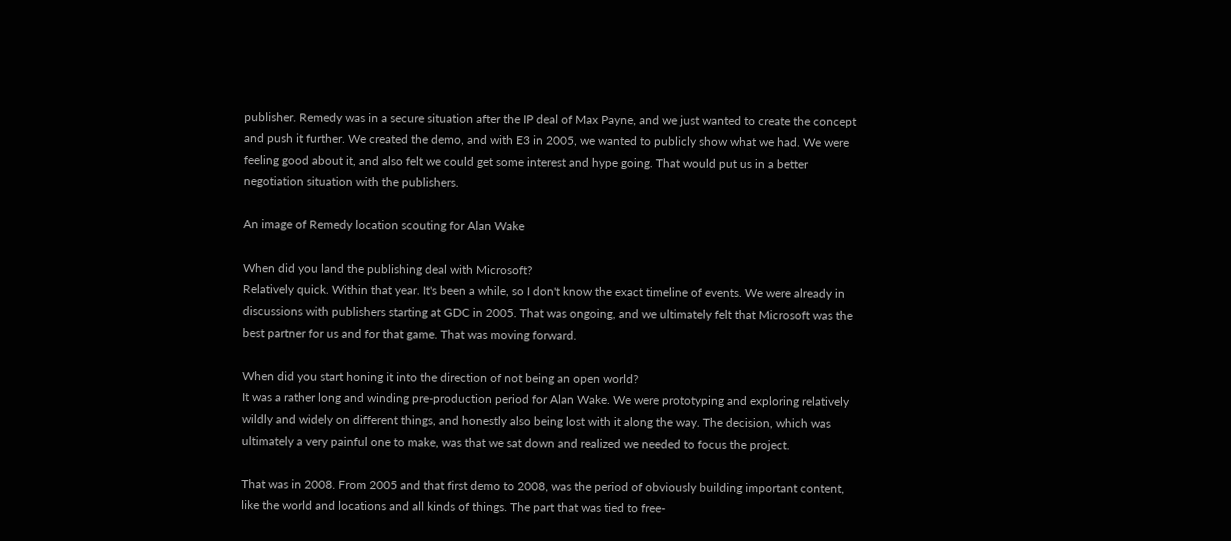publisher. Remedy was in a secure situation after the IP deal of Max Payne, and we just wanted to create the concept and push it further. We created the demo, and with E3 in 2005, we wanted to publicly show what we had. We were feeling good about it, and also felt we could get some interest and hype going. That would put us in a better negotiation situation with the publishers.

An image of Remedy location scouting for Alan Wake

When did you land the publishing deal with Microsoft?
Relatively quick. Within that year. It's been a while, so I don't know the exact timeline of events. We were already in discussions with publishers starting at GDC in 2005. That was ongoing, and we ultimately felt that Microsoft was the best partner for us and for that game. That was moving forward.

When did you start honing it into the direction of not being an open world?
It was a rather long and winding pre-production period for Alan Wake. We were prototyping and exploring relatively wildly and widely on different things, and honestly also being lost with it along the way. The decision, which was ultimately a very painful one to make, was that we sat down and realized we needed to focus the project.

That was in 2008. From 2005 and that first demo to 2008, was the period of obviously building important content, like the world and locations and all kinds of things. The part that was tied to free-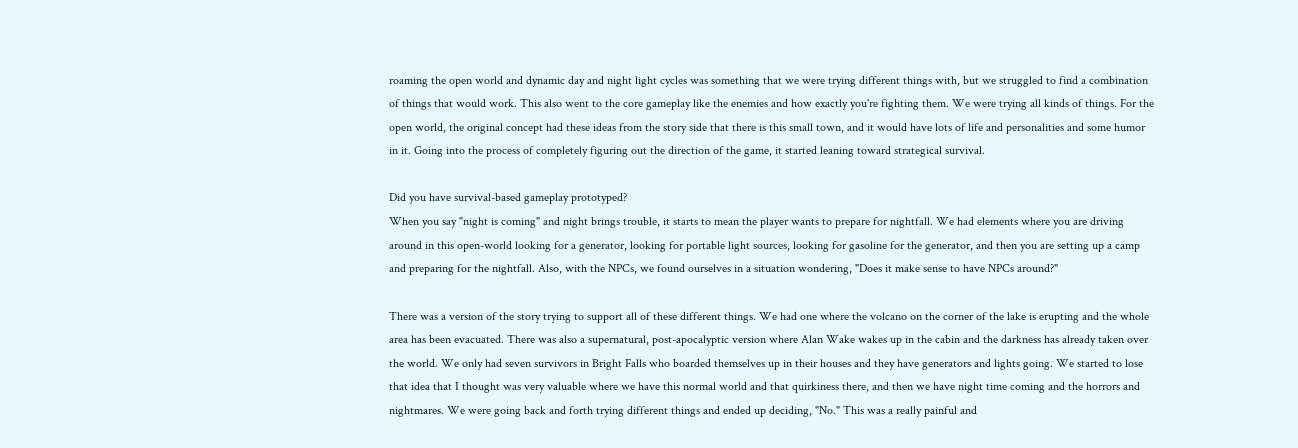roaming the open world and dynamic day and night light cycles was something that we were trying different things with, but we struggled to find a combination of things that would work. This also went to the core gameplay like the enemies and how exactly you're fighting them. We were trying all kinds of things. For the open world, the original concept had these ideas from the story side that there is this small town, and it would have lots of life and personalities and some humor in it. Going into the process of completely figuring out the direction of the game, it started leaning toward strategical survival.

Did you have survival-based gameplay prototyped?
When you say "night is coming" and night brings trouble, it starts to mean the player wants to prepare for nightfall. We had elements where you are driving around in this open-world looking for a generator, looking for portable light sources, looking for gasoline for the generator, and then you are setting up a camp and preparing for the nightfall. Also, with the NPCs, we found ourselves in a situation wondering, "Does it make sense to have NPCs around?"

There was a version of the story trying to support all of these different things. We had one where the volcano on the corner of the lake is erupting and the whole area has been evacuated. There was also a supernatural, post-apocalyptic version where Alan Wake wakes up in the cabin and the darkness has already taken over the world. We only had seven survivors in Bright Falls who boarded themselves up in their houses and they have generators and lights going. We started to lose that idea that I thought was very valuable where we have this normal world and that quirkiness there, and then we have night time coming and the horrors and nightmares. We were going back and forth trying different things and ended up deciding, "No." This was a really painful and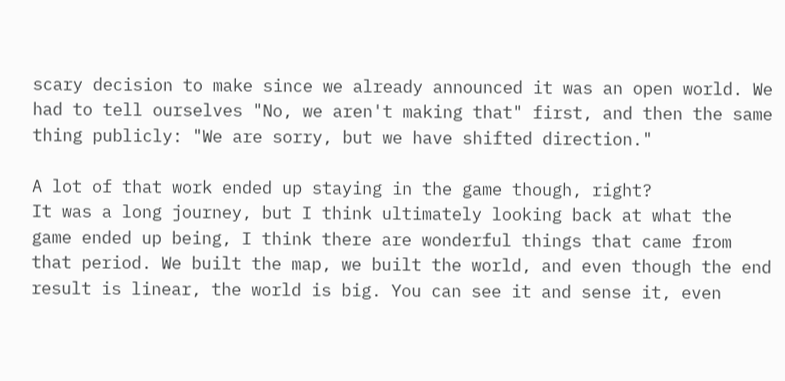scary decision to make since we already announced it was an open world. We had to tell ourselves "No, we aren't making that" first, and then the same thing publicly: "We are sorry, but we have shifted direction."

A lot of that work ended up staying in the game though, right?
It was a long journey, but I think ultimately looking back at what the game ended up being, I think there are wonderful things that came from that period. We built the map, we built the world, and even though the end result is linear, the world is big. You can see it and sense it, even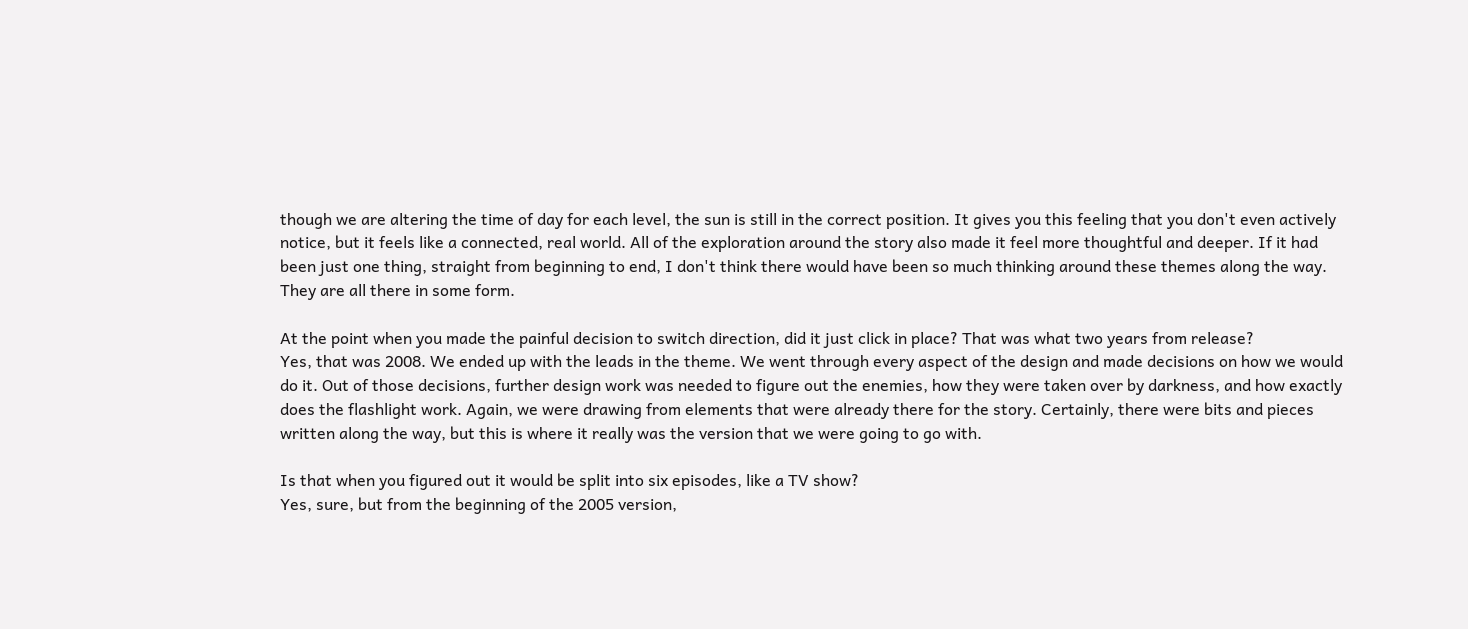though we are altering the time of day for each level, the sun is still in the correct position. It gives you this feeling that you don't even actively notice, but it feels like a connected, real world. All of the exploration around the story also made it feel more thoughtful and deeper. If it had been just one thing, straight from beginning to end, I don't think there would have been so much thinking around these themes along the way. They are all there in some form.

At the point when you made the painful decision to switch direction, did it just click in place? That was what two years from release?
Yes, that was 2008. We ended up with the leads in the theme. We went through every aspect of the design and made decisions on how we would do it. Out of those decisions, further design work was needed to figure out the enemies, how they were taken over by darkness, and how exactly does the flashlight work. Again, we were drawing from elements that were already there for the story. Certainly, there were bits and pieces written along the way, but this is where it really was the version that we were going to go with.

Is that when you figured out it would be split into six episodes, like a TV show?
Yes, sure, but from the beginning of the 2005 version,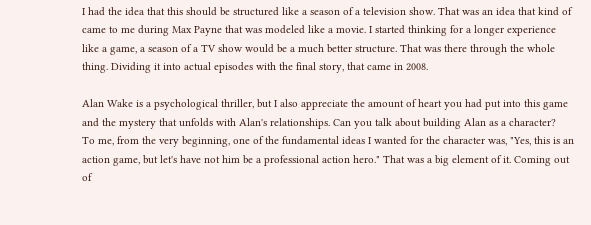I had the idea that this should be structured like a season of a television show. That was an idea that kind of came to me during Max Payne that was modeled like a movie. I started thinking for a longer experience like a game, a season of a TV show would be a much better structure. That was there through the whole thing. Dividing it into actual episodes with the final story, that came in 2008.

Alan Wake is a psychological thriller, but I also appreciate the amount of heart you had put into this game and the mystery that unfolds with Alan's relationships. Can you talk about building Alan as a character?
To me, from the very beginning, one of the fundamental ideas I wanted for the character was, "Yes, this is an action game, but let's have not him be a professional action hero." That was a big element of it. Coming out of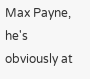Max Payne, he's obviously at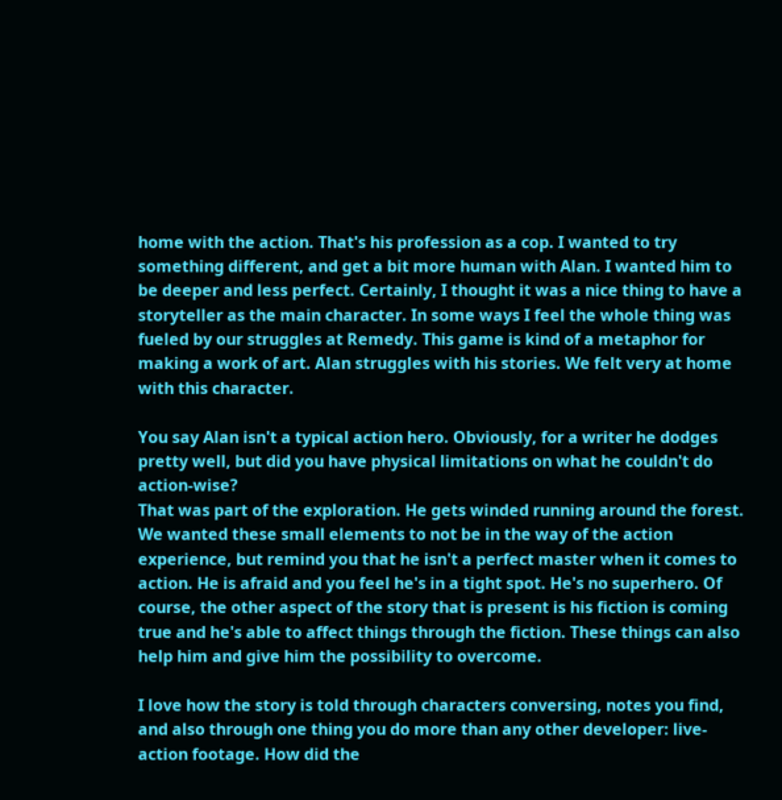home with the action. That's his profession as a cop. I wanted to try something different, and get a bit more human with Alan. I wanted him to be deeper and less perfect. Certainly, I thought it was a nice thing to have a storyteller as the main character. In some ways I feel the whole thing was fueled by our struggles at Remedy. This game is kind of a metaphor for making a work of art. Alan struggles with his stories. We felt very at home with this character.

You say Alan isn't a typical action hero. Obviously, for a writer he dodges pretty well, but did you have physical limitations on what he couldn't do action-wise?
That was part of the exploration. He gets winded running around the forest. We wanted these small elements to not be in the way of the action experience, but remind you that he isn't a perfect master when it comes to action. He is afraid and you feel he's in a tight spot. He's no superhero. Of course, the other aspect of the story that is present is his fiction is coming true and he's able to affect things through the fiction. These things can also help him and give him the possibility to overcome.

I love how the story is told through characters conversing, notes you find, and also through one thing you do more than any other developer: live-action footage. How did the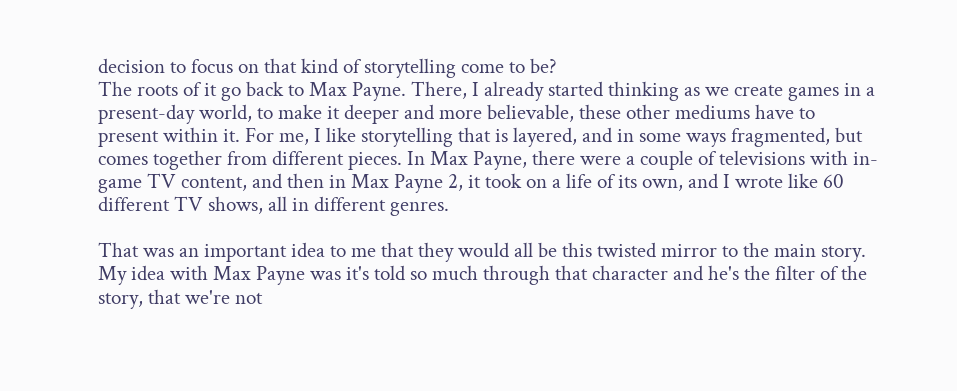decision to focus on that kind of storytelling come to be?
The roots of it go back to Max Payne. There, I already started thinking as we create games in a present-day world, to make it deeper and more believable, these other mediums have to present within it. For me, I like storytelling that is layered, and in some ways fragmented, but comes together from different pieces. In Max Payne, there were a couple of televisions with in-game TV content, and then in Max Payne 2, it took on a life of its own, and I wrote like 60 different TV shows, all in different genres.

That was an important idea to me that they would all be this twisted mirror to the main story. My idea with Max Payne was it's told so much through that character and he's the filter of the story, that we're not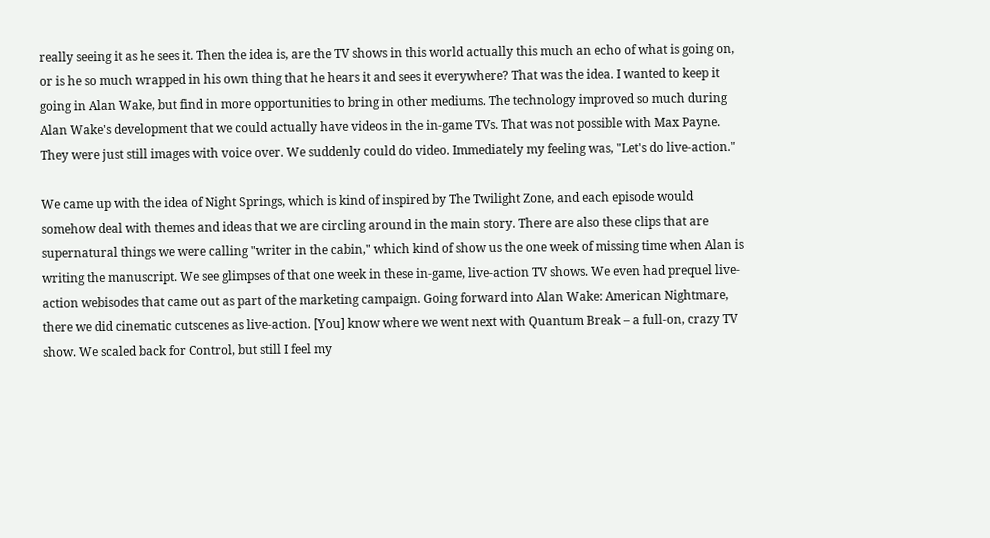really seeing it as he sees it. Then the idea is, are the TV shows in this world actually this much an echo of what is going on, or is he so much wrapped in his own thing that he hears it and sees it everywhere? That was the idea. I wanted to keep it going in Alan Wake, but find in more opportunities to bring in other mediums. The technology improved so much during Alan Wake's development that we could actually have videos in the in-game TVs. That was not possible with Max Payne. They were just still images with voice over. We suddenly could do video. Immediately my feeling was, "Let's do live-action."

We came up with the idea of Night Springs, which is kind of inspired by The Twilight Zone, and each episode would somehow deal with themes and ideas that we are circling around in the main story. There are also these clips that are supernatural things we were calling "writer in the cabin," which kind of show us the one week of missing time when Alan is writing the manuscript. We see glimpses of that one week in these in-game, live-action TV shows. We even had prequel live-action webisodes that came out as part of the marketing campaign. Going forward into Alan Wake: American Nightmare, there we did cinematic cutscenes as live-action. [You] know where we went next with Quantum Break – a full-on, crazy TV show. We scaled back for Control, but still I feel my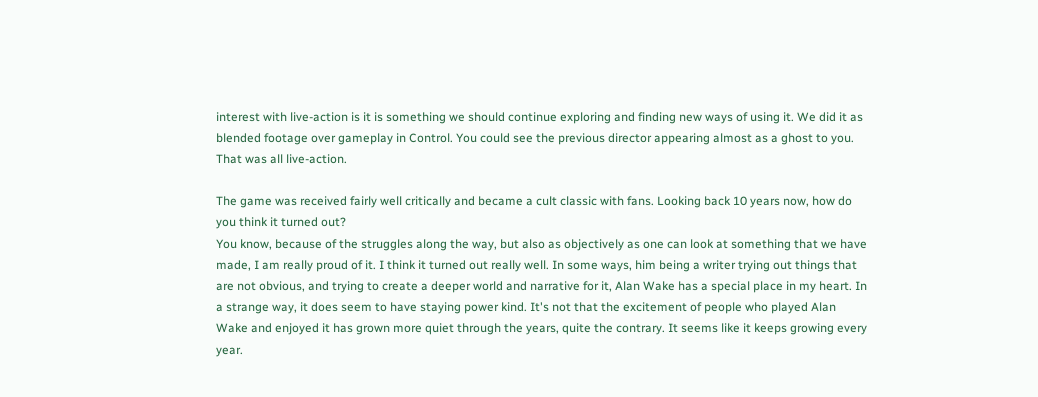interest with live-action is it is something we should continue exploring and finding new ways of using it. We did it as blended footage over gameplay in Control. You could see the previous director appearing almost as a ghost to you. That was all live-action.

The game was received fairly well critically and became a cult classic with fans. Looking back 10 years now, how do you think it turned out?
You know, because of the struggles along the way, but also as objectively as one can look at something that we have made, I am really proud of it. I think it turned out really well. In some ways, him being a writer trying out things that are not obvious, and trying to create a deeper world and narrative for it, Alan Wake has a special place in my heart. In a strange way, it does seem to have staying power kind. It's not that the excitement of people who played Alan Wake and enjoyed it has grown more quiet through the years, quite the contrary. It seems like it keeps growing every year.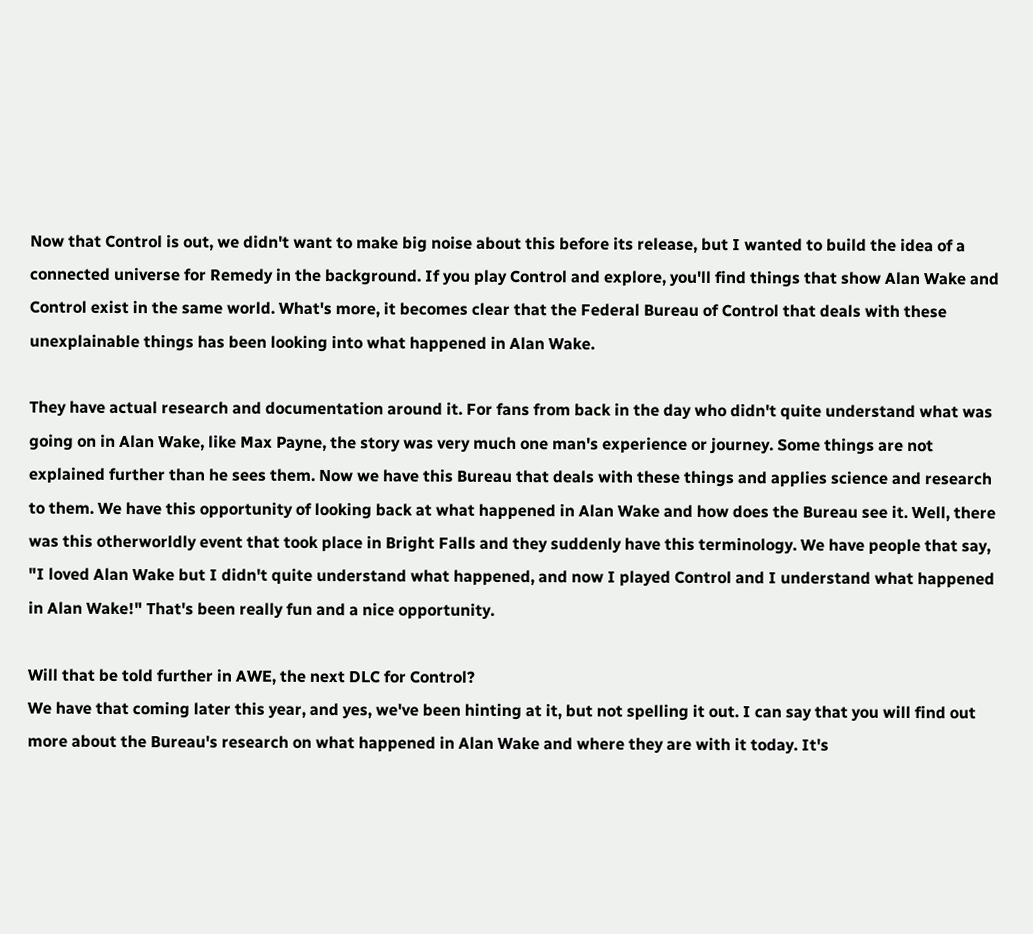Now that Control is out, we didn't want to make big noise about this before its release, but I wanted to build the idea of a connected universe for Remedy in the background. If you play Control and explore, you'll find things that show Alan Wake and Control exist in the same world. What's more, it becomes clear that the Federal Bureau of Control that deals with these unexplainable things has been looking into what happened in Alan Wake.

They have actual research and documentation around it. For fans from back in the day who didn't quite understand what was going on in Alan Wake, like Max Payne, the story was very much one man's experience or journey. Some things are not explained further than he sees them. Now we have this Bureau that deals with these things and applies science and research to them. We have this opportunity of looking back at what happened in Alan Wake and how does the Bureau see it. Well, there was this otherworldly event that took place in Bright Falls and they suddenly have this terminology. We have people that say, "I loved Alan Wake but I didn't quite understand what happened, and now I played Control and I understand what happened in Alan Wake!" That's been really fun and a nice opportunity.

Will that be told further in AWE, the next DLC for Control?
We have that coming later this year, and yes, we've been hinting at it, but not spelling it out. I can say that you will find out more about the Bureau's research on what happened in Alan Wake and where they are with it today. It's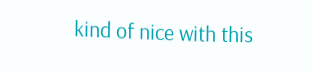kind of nice with this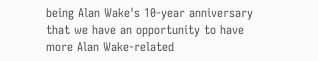being Alan Wake's 10-year anniversary that we have an opportunity to have more Alan Wake-related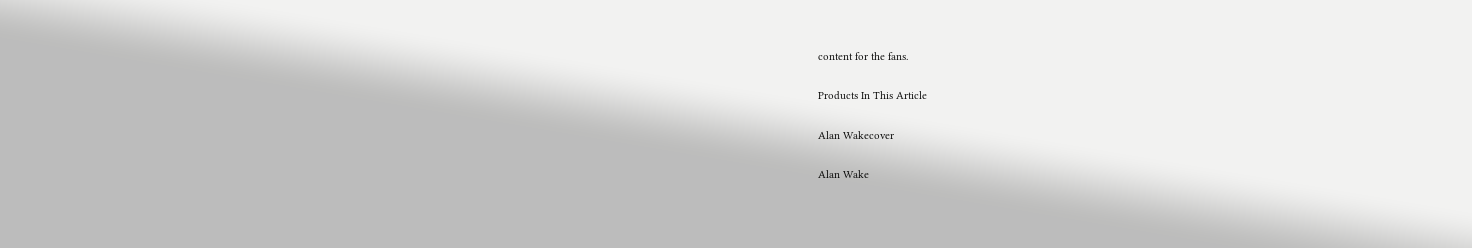content for the fans.

Products In This Article

Alan Wakecover

Alan Wake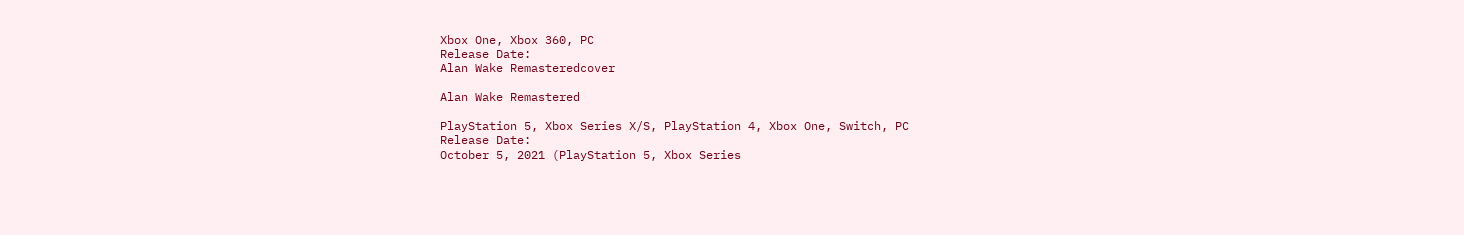Xbox One, Xbox 360, PC
Release Date:
Alan Wake Remasteredcover

Alan Wake Remastered

PlayStation 5, Xbox Series X/S, PlayStation 4, Xbox One, Switch, PC
Release Date:
October 5, 2021 (PlayStation 5, Xbox Series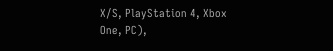X/S, PlayStation 4, Xbox One, PC),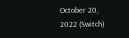October 20, 2022 (Switch)